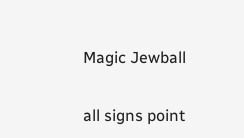Magic Jewball

all signs point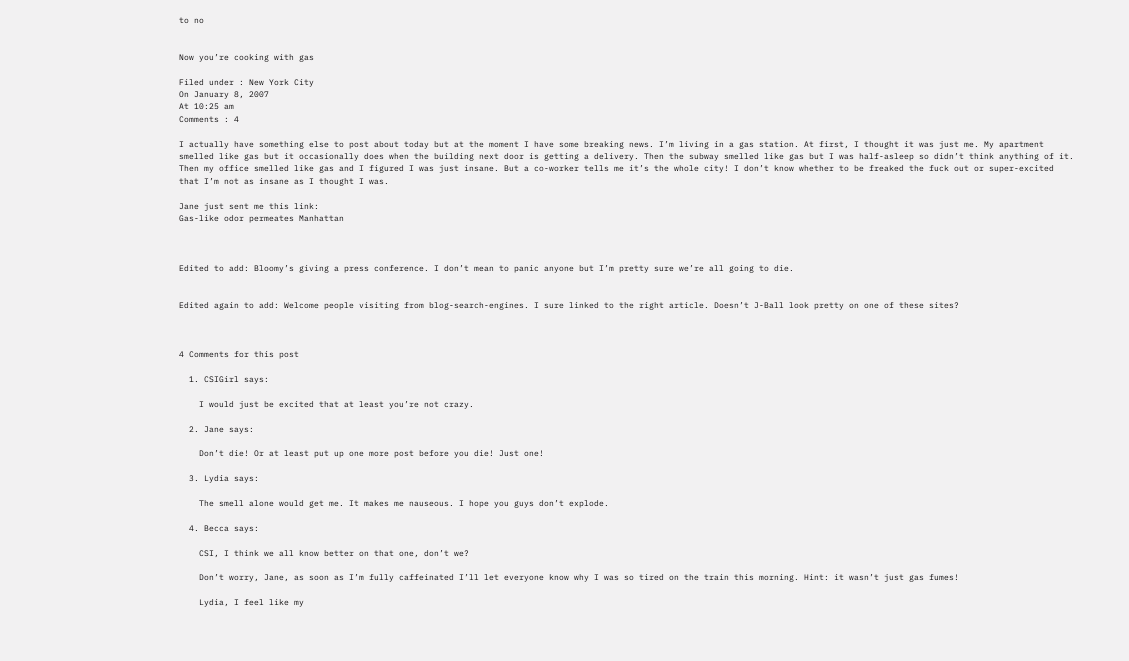to no


Now you’re cooking with gas

Filed under : New York City
On January 8, 2007
At 10:25 am
Comments : 4

I actually have something else to post about today but at the moment I have some breaking news. I’m living in a gas station. At first, I thought it was just me. My apartment smelled like gas but it occasionally does when the building next door is getting a delivery. Then the subway smelled like gas but I was half-asleep so didn’t think anything of it. Then my office smelled like gas and I figured I was just insane. But a co-worker tells me it’s the whole city! I don’t know whether to be freaked the fuck out or super-excited that I’m not as insane as I thought I was.

Jane just sent me this link:
Gas-like odor permeates Manhattan



Edited to add: Bloomy’s giving a press conference. I don’t mean to panic anyone but I’m pretty sure we’re all going to die.


Edited again to add: Welcome people visiting from blog-search-engines. I sure linked to the right article. Doesn’t J-Ball look pretty on one of these sites?



4 Comments for this post

  1. CSIGirl says:

    I would just be excited that at least you’re not crazy.

  2. Jane says:

    Don’t die! Or at least put up one more post before you die! Just one!

  3. Lydia says:

    The smell alone would get me. It makes me nauseous. I hope you guys don’t explode.

  4. Becca says:

    CSI, I think we all know better on that one, don’t we?

    Don’t worry, Jane, as soon as I’m fully caffeinated I’ll let everyone know why I was so tired on the train this morning. Hint: it wasn’t just gas fumes!

    Lydia, I feel like my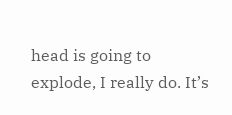head is going to explode, I really do. It’s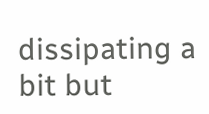dissipating a bit but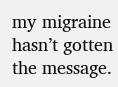my migraine hasn’t gotten the message.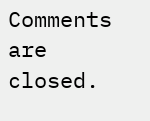Comments are closed.